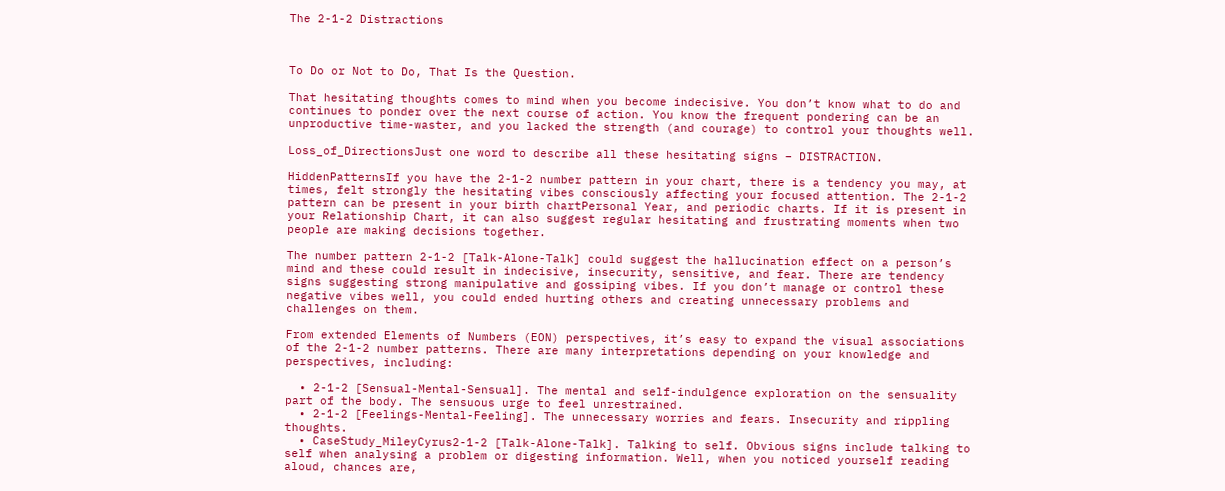The 2-1-2 Distractions



To Do or Not to Do, That Is the Question.

That hesitating thoughts comes to mind when you become indecisive. You don’t know what to do and continues to ponder over the next course of action. You know the frequent pondering can be an unproductive time-waster, and you lacked the strength (and courage) to control your thoughts well.

Loss_of_DirectionsJust one word to describe all these hesitating signs – DISTRACTION.

HiddenPatternsIf you have the 2-1-2 number pattern in your chart, there is a tendency you may, at times, felt strongly the hesitating vibes consciously affecting your focused attention. The 2-1-2 pattern can be present in your birth chartPersonal Year, and periodic charts. If it is present in your Relationship Chart, it can also suggest regular hesitating and frustrating moments when two people are making decisions together.

The number pattern 2-1-2 [Talk-Alone-Talk] could suggest the hallucination effect on a person’s mind and these could result in indecisive, insecurity, sensitive, and fear. There are tendency signs suggesting strong manipulative and gossiping vibes. If you don’t manage or control these negative vibes well, you could ended hurting others and creating unnecessary problems and challenges on them.

From extended Elements of Numbers (EON) perspectives, it’s easy to expand the visual associations of the 2-1-2 number patterns. There are many interpretations depending on your knowledge and perspectives, including:

  • 2-1-2 [Sensual-Mental-Sensual]. The mental and self-indulgence exploration on the sensuality part of the body. The sensuous urge to feel unrestrained.
  • 2-1-2 [Feelings-Mental-Feeling]. The unnecessary worries and fears. Insecurity and rippling thoughts.
  • CaseStudy_MileyCyrus2-1-2 [Talk-Alone-Talk]. Talking to self. Obvious signs include talking to self when analysing a problem or digesting information. Well, when you noticed yourself reading aloud, chances are,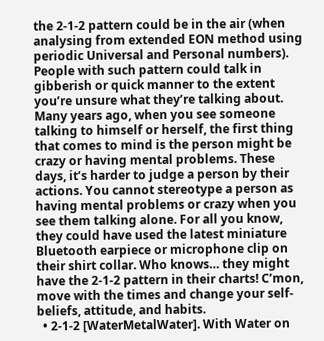the 2-1-2 pattern could be in the air (when analysing from extended EON method using periodic Universal and Personal numbers). People with such pattern could talk in gibberish or quick manner to the extent you’re unsure what they’re talking about. Many years ago, when you see someone talking to himself or herself, the first thing that comes to mind is the person might be crazy or having mental problems. These days, it’s harder to judge a person by their actions. You cannot stereotype a person as having mental problems or crazy when you see them talking alone. For all you know, they could have used the latest miniature Bluetooth earpiece or microphone clip on their shirt collar. Who knows… they might have the 2-1-2 pattern in their charts! C’mon, move with the times and change your self-beliefs, attitude, and habits.
  • 2-1-2 [WaterMetalWater]. With Water on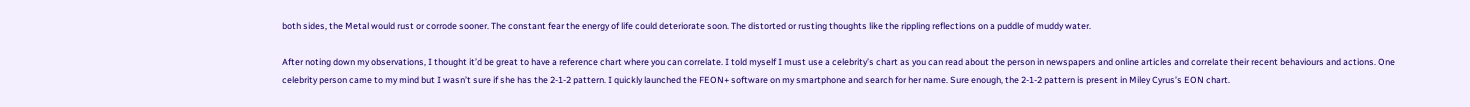both sides, the Metal would rust or corrode sooner. The constant fear the energy of life could deteriorate soon. The distorted or rusting thoughts like the rippling reflections on a puddle of muddy water.

After noting down my observations, I thought it’d be great to have a reference chart where you can correlate. I told myself I must use a celebrity’s chart as you can read about the person in newspapers and online articles and correlate their recent behaviours and actions. One celebrity person came to my mind but I wasn’t sure if she has the 2-1-2 pattern. I quickly launched the FEON+ software on my smartphone and search for her name. Sure enough, the 2-1-2 pattern is present in Miley Cyrus’s EON chart.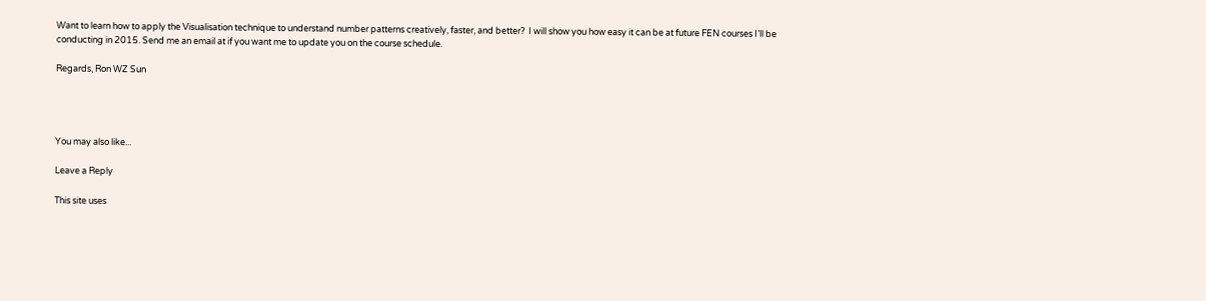Want to learn how to apply the Visualisation technique to understand number patterns creatively, faster, and better?  I will show you how easy it can be at future FEN courses I’ll be conducting in 2015. Send me an email at if you want me to update you on the course schedule.

Regards, Ron WZ Sun




You may also like...

Leave a Reply

This site uses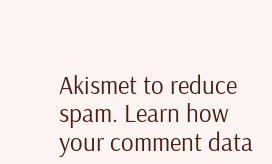Akismet to reduce spam. Learn how your comment data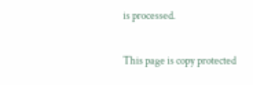is processed.

This page is copy protected